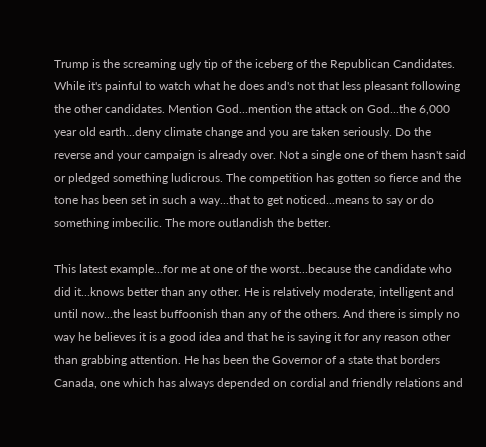Trump is the screaming ugly tip of the iceberg of the Republican Candidates. While it's painful to watch what he does and's not that less pleasant following the other candidates. Mention God...mention the attack on God...the 6,000 year old earth...deny climate change and you are taken seriously. Do the reverse and your campaign is already over. Not a single one of them hasn't said or pledged something ludicrous. The competition has gotten so fierce and the tone has been set in such a way...that to get noticed...means to say or do something imbecilic. The more outlandish the better.

This latest example...for me at one of the worst...because the candidate who did it...knows better than any other. He is relatively moderate, intelligent and until now...the least buffoonish than any of the others. And there is simply no way he believes it is a good idea and that he is saying it for any reason other than grabbing attention. He has been the Governor of a state that borders Canada, one which has always depended on cordial and friendly relations and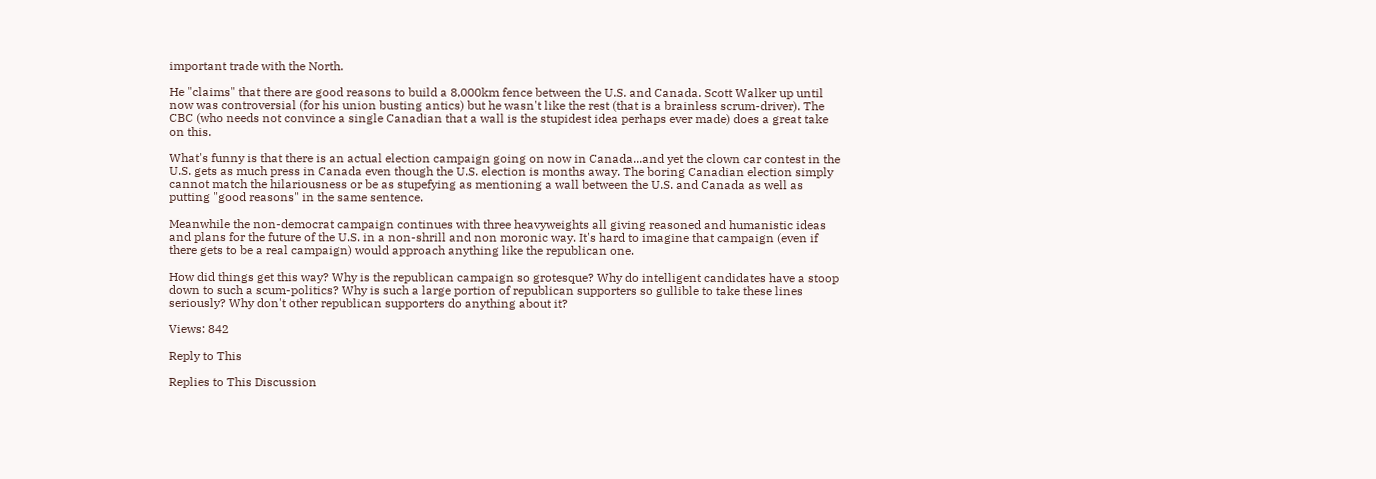important trade with the North.

He "claims" that there are good reasons to build a 8,000km fence between the U.S. and Canada. Scott Walker up until now was controversial (for his union busting antics) but he wasn't like the rest (that is a brainless scrum-driver). The CBC (who needs not convince a single Canadian that a wall is the stupidest idea perhaps ever made) does a great take on this.

What's funny is that there is an actual election campaign going on now in Canada...and yet the clown car contest in the U.S. gets as much press in Canada even though the U.S. election is months away. The boring Canadian election simply cannot match the hilariousness or be as stupefying as mentioning a wall between the U.S. and Canada as well as putting "good reasons" in the same sentence.

Meanwhile the non-democrat campaign continues with three heavyweights all giving reasoned and humanistic ideas and plans for the future of the U.S. in a non-shrill and non moronic way. It's hard to imagine that campaign (even if there gets to be a real campaign) would approach anything like the republican one.

How did things get this way? Why is the republican campaign so grotesque? Why do intelligent candidates have a stoop down to such a scum-politics? Why is such a large portion of republican supporters so gullible to take these lines seriously? Why don't other republican supporters do anything about it?

Views: 842

Reply to This

Replies to This Discussion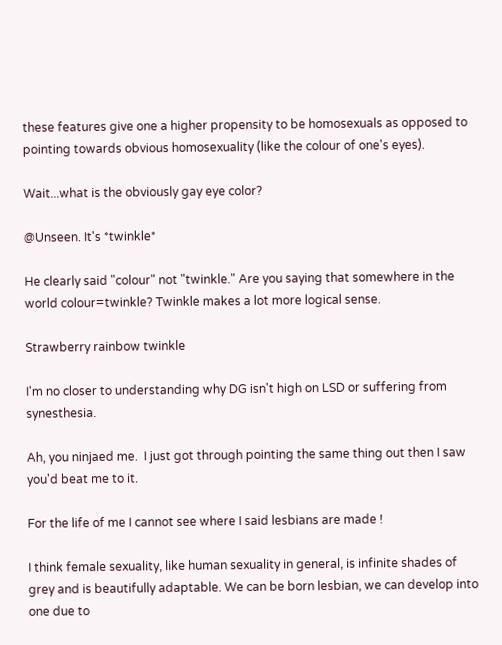these features give one a higher propensity to be homosexuals as opposed to pointing towards obvious homosexuality (like the colour of one's eyes).

Wait...what is the obviously gay eye color?

@Unseen. It's *twinkle*

He clearly said "colour" not "twinkle." Are you saying that somewhere in the world colour=twinkle? Twinkle makes a lot more logical sense.

Strawberry rainbow twinkle

I'm no closer to understanding why DG isn't high on LSD or suffering from synesthesia.

Ah, you ninjaed me.  I just got through pointing the same thing out then I saw you'd beat me to it.

For the life of me I cannot see where I said lesbians are made !

I think female sexuality, like human sexuality in general, is infinite shades of grey and is beautifully adaptable. We can be born lesbian, we can develop into one due to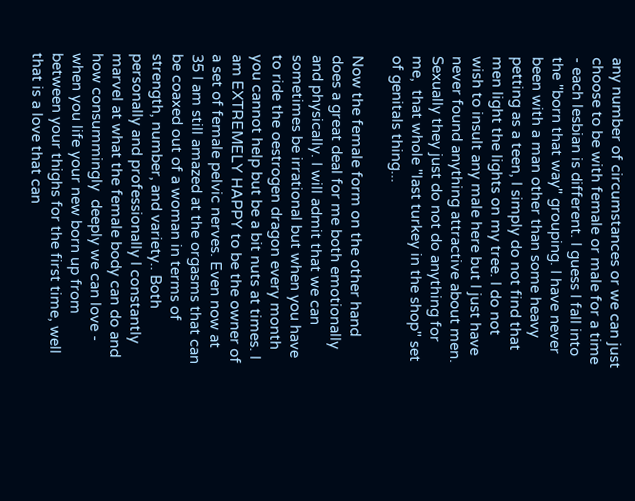any number of circumstances or we can just choose to be with female or male for a time - each lesbian is different. I guess I fall into the "born that way" grouping. I have never been with a man other than some heavy petting as a teen, I simply do not find that men light the lights on my tree. I do not wish to insult any male here but I just have never found anything attractive about men. Sexually they just do not do anything for me,  that whole "last turkey in the shop" set of genitals thing...

Now the female form on the other hand does a great deal for me both emotionally and physically. I will admit that we can sometimes be irrational but when you have to ride the oestrogen dragon every month you cannot help but be a bit nuts at times. I am EXTREMELY HAPPY to be the owner of a set of female pelvic nerves. Even now at 35 I am still amazed at the orgasms that can be coaxed out of a woman in terms of strength, number, and variety.. Both personally and professionally I constantly marvel at what the female body can do and how consummingly  deeply we can love - when you life your new born up from between your thighs for the first time, well that is a love that can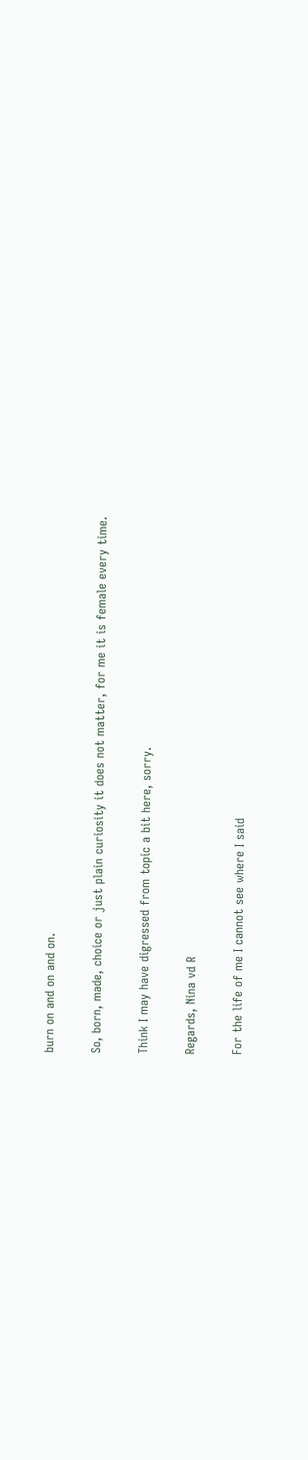burn on and on and on.

So, born, made, choice or just plain curiosity it does not matter, for me it is female every time.

Think I may have digressed from topic a bit here, sorry.

Regards, Nina vd R

For the life of me I cannot see where I said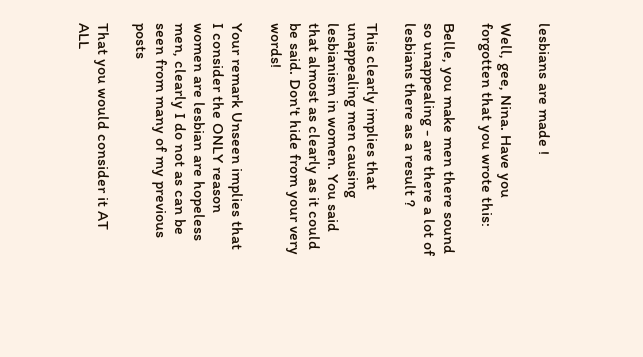lesbians are made !

Well, gee, Nina. Have you forgotten that you wrote this:

Belle, you make men there sound so unappealing - are there a lot of lesbians there as a result ?

This clearly implies that unappealing men causing lesbianism in women. You said that almost as clearly as it could be said. Don't hide from your very words!

Your remark Unseen implies that I consider the ONLY reason women are lesbian are hopeless men, clearly I do not as can be seen from many of my previous posts

That you would consider it AT ALL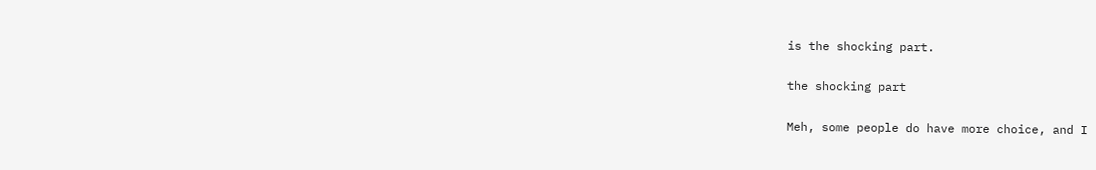is the shocking part.

the shocking part

Meh, some people do have more choice, and I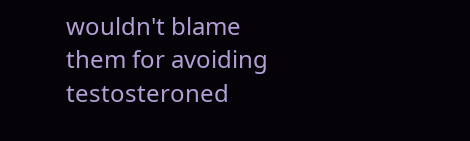wouldn't blame them for avoiding testosteroned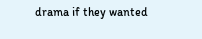drama if they wanted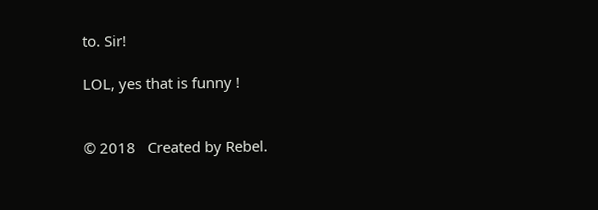to. Sir!

LOL, yes that is funny !


© 2018   Created by Rebel.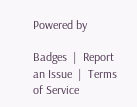Powered by

Badges  |  Report an Issue  |  Terms of Service